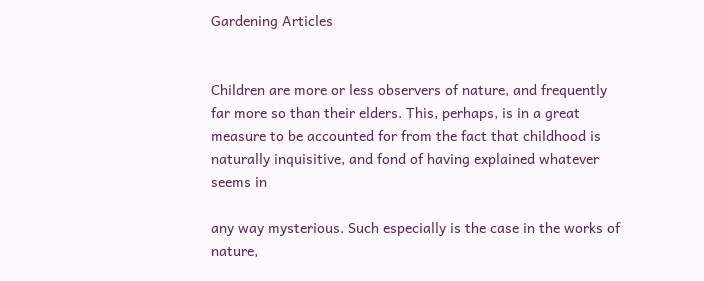Gardening Articles


Children are more or less observers of nature, and frequently far more so than their elders. This, perhaps, is in a great measure to be accounted for from the fact that childhood is naturally inquisitive, and fond of having explained whatever seems in

any way mysterious. Such especially is the case in the works of nature,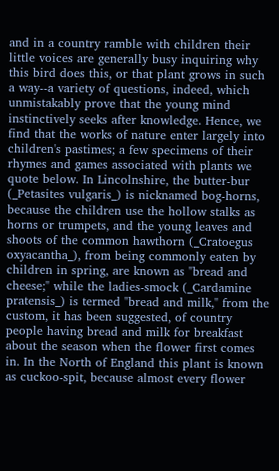and in a country ramble with children their little voices are generally busy inquiring why this bird does this, or that plant grows in such a way--a variety of questions, indeed, which unmistakably prove that the young mind instinctively seeks after knowledge. Hence, we find that the works of nature enter largely into children's pastimes; a few specimens of their rhymes and games associated with plants we quote below. In Lincolnshire, the butter-bur (_Petasites vulgaris_) is nicknamed bog-horns, because the children use the hollow stalks as horns or trumpets, and the young leaves and shoots of the common hawthorn (_Cratoegus oxyacantha_), from being commonly eaten by children in spring, are known as "bread and cheese;" while the ladies-smock (_Cardamine pratensis_) is termed "bread and milk," from the custom, it has been suggested, of country people having bread and milk for breakfast about the season when the flower first comes in. In the North of England this plant is known as cuckoo-spit, because almost every flower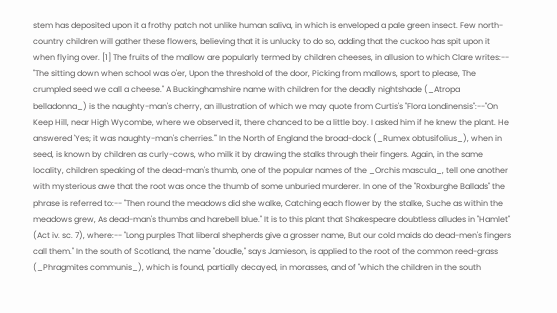stem has deposited upon it a frothy patch not unlike human saliva, in which is enveloped a pale green insect. Few north-country children will gather these flowers, believing that it is unlucky to do so, adding that the cuckoo has spit upon it when flying over. [1] The fruits of the mallow are popularly termed by children cheeses, in allusion to which Clare writes:-- "The sitting down when school was o'er, Upon the threshold of the door, Picking from mallows, sport to please, The crumpled seed we call a cheese." A Buckinghamshire name with children for the deadly nightshade (_Atropa belladonna_) is the naughty-man's cherry, an illustration of which we may quote from Curtis's "Flora Londinensis":--"On Keep Hill, near High Wycombe, where we observed it, there chanced to be a little boy. I asked him if he knew the plant. He answered 'Yes; it was naughty-man's cherries.'" In the North of England the broad-dock (_Rumex obtusifolius_), when in seed, is known by children as curly-cows, who milk it by drawing the stalks through their fingers. Again, in the same locality, children speaking of the dead-man's thumb, one of the popular names of the _Orchis mascula_, tell one another with mysterious awe that the root was once the thumb of some unburied murderer. In one of the "Roxburghe Ballads" the phrase is referred to:-- "Then round the meadows did she walke, Catching each flower by the stalke, Suche as within the meadows grew, As dead-man's thumbs and harebell blue." It is to this plant that Shakespeare doubtless alludes in "Hamlet" (Act iv. sc. 7), where:-- "Long purples That liberal shepherds give a grosser name, But our cold maids do dead-men's fingers call them." In the south of Scotland, the name "doudle," says Jamieson, is applied to the root of the common reed-grass (_Phragmites communis_), which is found, partially decayed, in morasses, and of "which the children in the south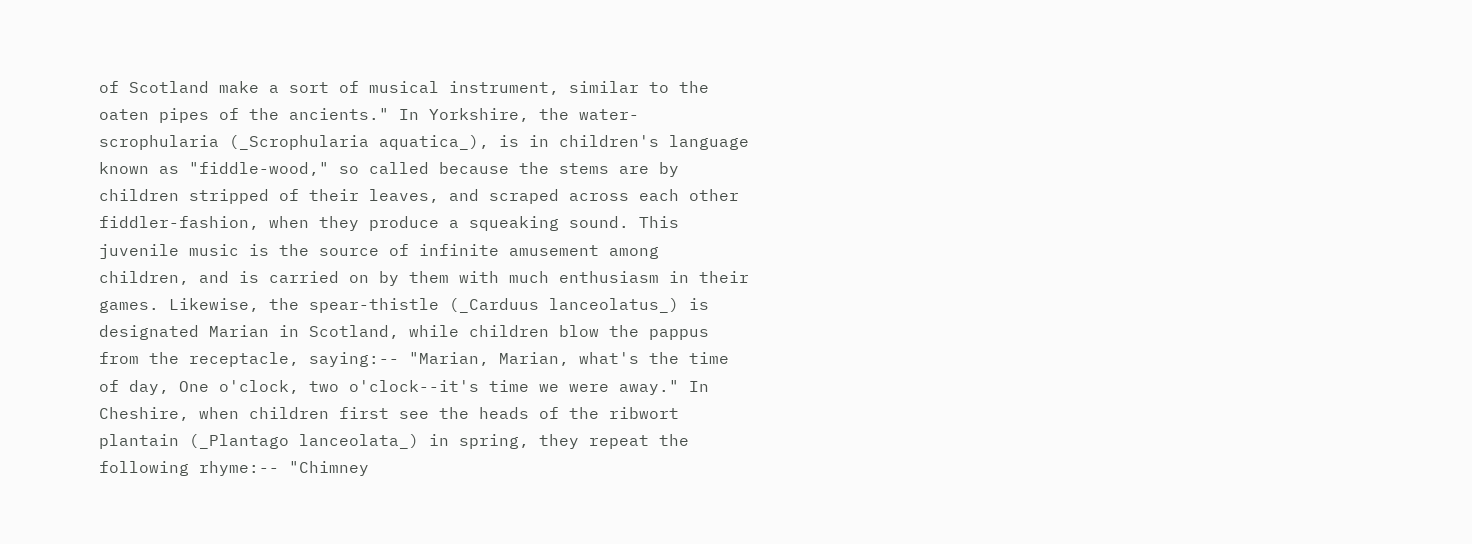of Scotland make a sort of musical instrument, similar to the oaten pipes of the ancients." In Yorkshire, the water-scrophularia (_Scrophularia aquatica_), is in children's language known as "fiddle-wood," so called because the stems are by children stripped of their leaves, and scraped across each other fiddler-fashion, when they produce a squeaking sound. This juvenile music is the source of infinite amusement among children, and is carried on by them with much enthusiasm in their games. Likewise, the spear-thistle (_Carduus lanceolatus_) is designated Marian in Scotland, while children blow the pappus from the receptacle, saying:-- "Marian, Marian, what's the time of day, One o'clock, two o'clock--it's time we were away." In Cheshire, when children first see the heads of the ribwort plantain (_Plantago lanceolata_) in spring, they repeat the following rhyme:-- "Chimney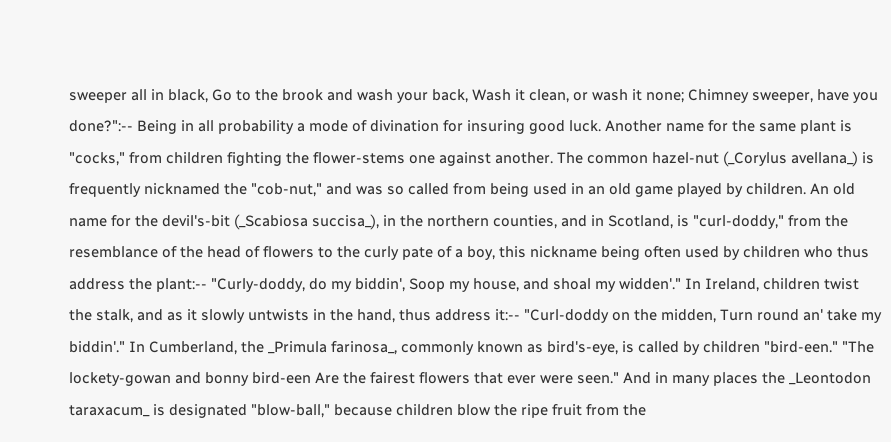sweeper all in black, Go to the brook and wash your back, Wash it clean, or wash it none; Chimney sweeper, have you done?":-- Being in all probability a mode of divination for insuring good luck. Another name for the same plant is "cocks," from children fighting the flower-stems one against another. The common hazel-nut (_Corylus avellana_) is frequently nicknamed the "cob-nut," and was so called from being used in an old game played by children. An old name for the devil's-bit (_Scabiosa succisa_), in the northern counties, and in Scotland, is "curl-doddy," from the resemblance of the head of flowers to the curly pate of a boy, this nickname being often used by children who thus address the plant:-- "Curly-doddy, do my biddin', Soop my house, and shoal my widden'." In Ireland, children twist the stalk, and as it slowly untwists in the hand, thus address it:-- "Curl-doddy on the midden, Turn round an' take my biddin'." In Cumberland, the _Primula farinosa_, commonly known as bird's-eye, is called by children "bird-een." "The lockety-gowan and bonny bird-een Are the fairest flowers that ever were seen." And in many places the _Leontodon taraxacum_ is designated "blow-ball," because children blow the ripe fruit from the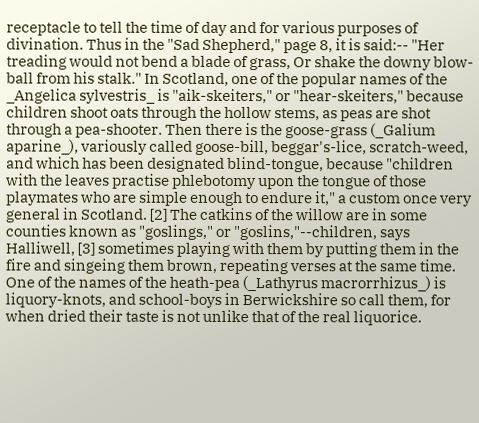receptacle to tell the time of day and for various purposes of divination. Thus in the "Sad Shepherd," page 8, it is said:-- "Her treading would not bend a blade of grass, Or shake the downy blow-ball from his stalk." In Scotland, one of the popular names of the _Angelica sylvestris_ is "aik-skeiters," or "hear-skeiters," because children shoot oats through the hollow stems, as peas are shot through a pea-shooter. Then there is the goose-grass (_Galium aparine_), variously called goose-bill, beggar's-lice, scratch-weed, and which has been designated blind-tongue, because "children with the leaves practise phlebotomy upon the tongue of those playmates who are simple enough to endure it," a custom once very general in Scotland. [2] The catkins of the willow are in some counties known as "goslings," or "goslins,"--children, says Halliwell, [3] sometimes playing with them by putting them in the fire and singeing them brown, repeating verses at the same time. One of the names of the heath-pea (_Lathyrus macrorrhizus_) is liquory-knots, and school-boys in Berwickshire so call them, for when dried their taste is not unlike that of the real liquorice.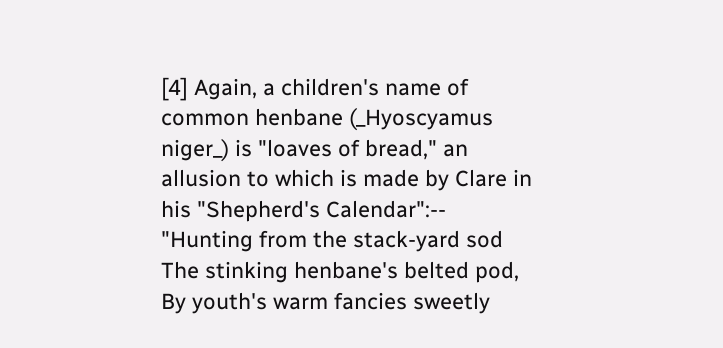[4] Again, a children's name of common henbane (_Hyoscyamus niger_) is "loaves of bread," an allusion to which is made by Clare in his "Shepherd's Calendar":-- "Hunting from the stack-yard sod The stinking henbane's belted pod, By youth's warm fancies sweetly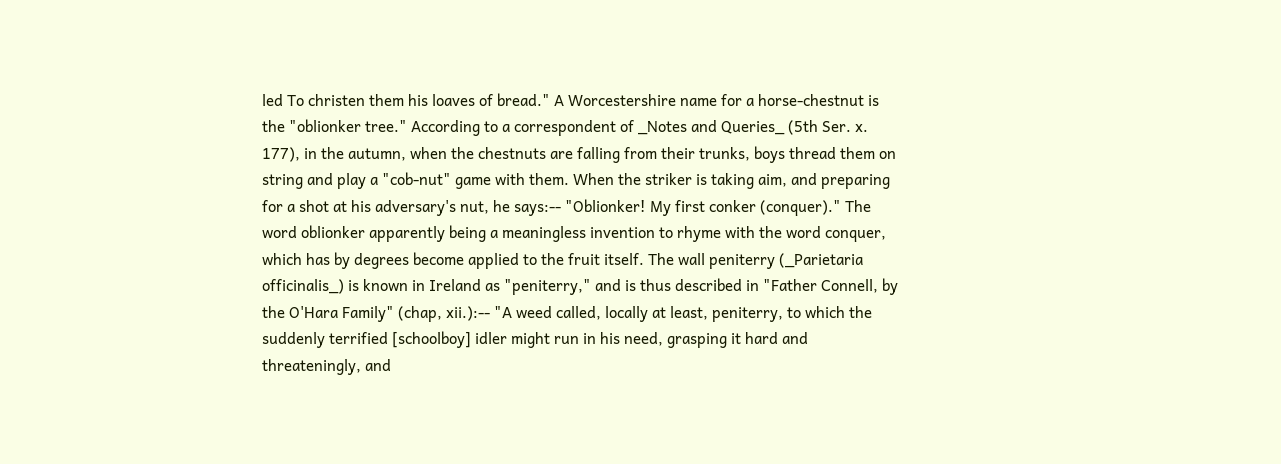led To christen them his loaves of bread." A Worcestershire name for a horse-chestnut is the "oblionker tree." According to a correspondent of _Notes and Queries_ (5th Ser. x. 177), in the autumn, when the chestnuts are falling from their trunks, boys thread them on string and play a "cob-nut" game with them. When the striker is taking aim, and preparing for a shot at his adversary's nut, he says:-- "Oblionker! My first conker (conquer)." The word oblionker apparently being a meaningless invention to rhyme with the word conquer, which has by degrees become applied to the fruit itself. The wall peniterry (_Parietaria officinalis_) is known in Ireland as "peniterry," and is thus described in "Father Connell, by the O'Hara Family" (chap, xii.):-- "A weed called, locally at least, peniterry, to which the suddenly terrified [schoolboy] idler might run in his need, grasping it hard and threateningly, and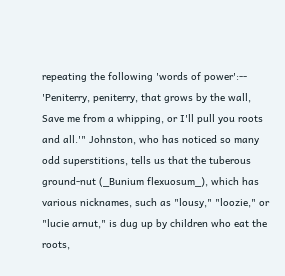repeating the following 'words of power':-- 'Peniterry, peniterry, that grows by the wall, Save me from a whipping, or I'll pull you roots and all.'" Johnston, who has noticed so many odd superstitions, tells us that the tuberous ground-nut (_Bunium flexuosum_), which has various nicknames, such as "lousy," "loozie," or "lucie arnut," is dug up by children who eat the roots,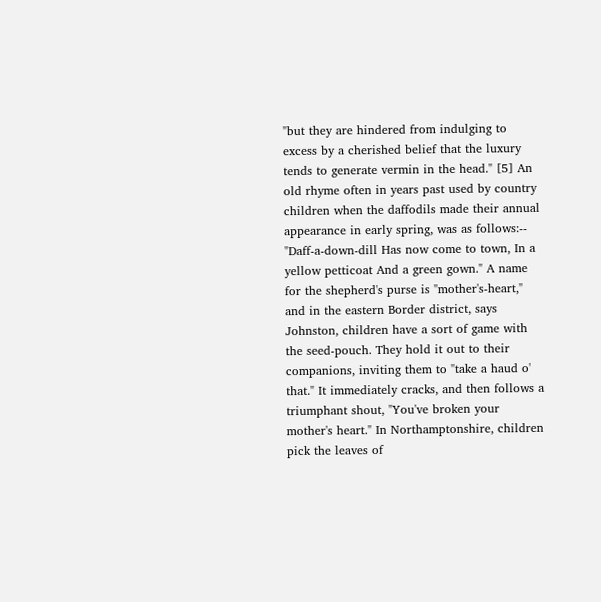"but they are hindered from indulging to excess by a cherished belief that the luxury tends to generate vermin in the head." [5] An old rhyme often in years past used by country children when the daffodils made their annual appearance in early spring, was as follows:-- "Daff-a-down-dill Has now come to town, In a yellow petticoat And a green gown." A name for the shepherd's purse is "mother's-heart," and in the eastern Border district, says Johnston, children have a sort of game with the seed-pouch. They hold it out to their companions, inviting them to "take a haud o' that." It immediately cracks, and then follows a triumphant shout, "You've broken your mother's heart." In Northamptonshire, children pick the leaves of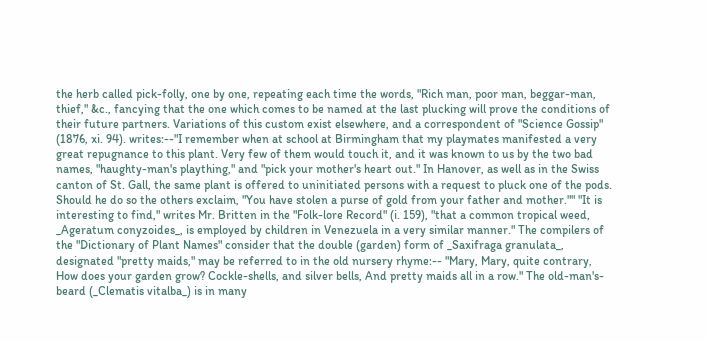the herb called pick-folly, one by one, repeating each time the words, "Rich man, poor man, beggar-man, thief," &c., fancying that the one which comes to be named at the last plucking will prove the conditions of their future partners. Variations of this custom exist elsewhere, and a correspondent of "Science Gossip" (1876, xi. 94). writes:--"I remember when at school at Birmingham that my playmates manifested a very great repugnance to this plant. Very few of them would touch it, and it was known to us by the two bad names, "haughty-man's plaything," and "pick your mother's heart out." In Hanover, as well as in the Swiss canton of St. Gall, the same plant is offered to uninitiated persons with a request to pluck one of the pods. Should he do so the others exclaim, "You have stolen a purse of gold from your father and mother."" "It is interesting to find," writes Mr. Britten in the "Folk-lore Record" (i. 159), "that a common tropical weed, _Ageratum conyzoides_, is employed by children in Venezuela in a very similar manner." The compilers of the "Dictionary of Plant Names" consider that the double (garden) form of _Saxifraga granulata_, designated "pretty maids," may be referred to in the old nursery rhyme:-- "Mary, Mary, quite contrary, How does your garden grow? Cockle-shells, and silver bells, And pretty maids all in a row." The old-man's-beard (_Clematis vitalba_) is in many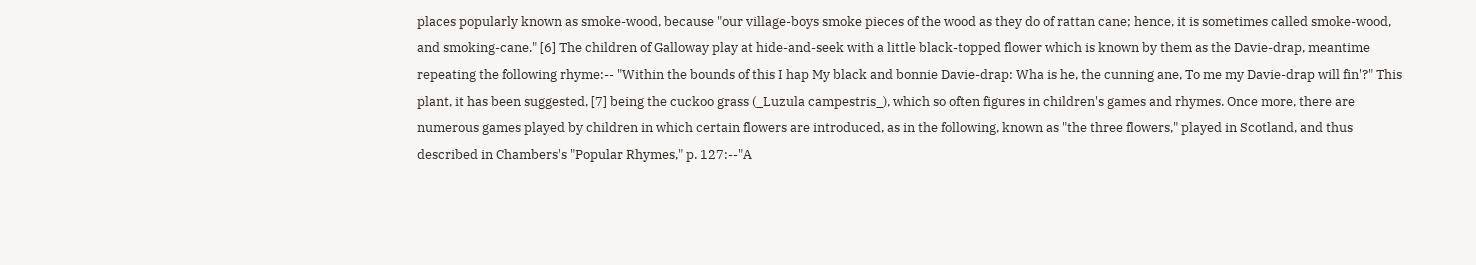places popularly known as smoke-wood, because "our village-boys smoke pieces of the wood as they do of rattan cane; hence, it is sometimes called smoke-wood, and smoking-cane." [6] The children of Galloway play at hide-and-seek with a little black-topped flower which is known by them as the Davie-drap, meantime repeating the following rhyme:-- "Within the bounds of this I hap My black and bonnie Davie-drap: Wha is he, the cunning ane, To me my Davie-drap will fin'?" This plant, it has been suggested, [7] being the cuckoo grass (_Luzula campestris_), which so often figures in children's games and rhymes. Once more, there are numerous games played by children in which certain flowers are introduced, as in the following, known as "the three flowers," played in Scotland, and thus described in Chambers's "Popular Rhymes," p. 127:--"A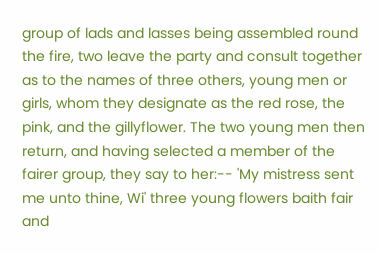group of lads and lasses being assembled round the fire, two leave the party and consult together as to the names of three others, young men or girls, whom they designate as the red rose, the pink, and the gillyflower. The two young men then return, and having selected a member of the fairer group, they say to her:-- 'My mistress sent me unto thine, Wi' three young flowers baith fair and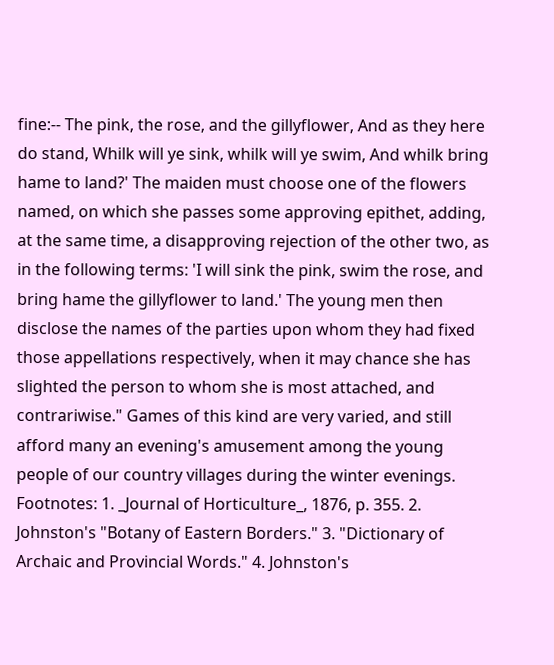fine:-- The pink, the rose, and the gillyflower, And as they here do stand, Whilk will ye sink, whilk will ye swim, And whilk bring hame to land?' The maiden must choose one of the flowers named, on which she passes some approving epithet, adding, at the same time, a disapproving rejection of the other two, as in the following terms: 'I will sink the pink, swim the rose, and bring hame the gillyflower to land.' The young men then disclose the names of the parties upon whom they had fixed those appellations respectively, when it may chance she has slighted the person to whom she is most attached, and contrariwise." Games of this kind are very varied, and still afford many an evening's amusement among the young people of our country villages during the winter evenings. Footnotes: 1. _Journal of Horticulture_, 1876, p. 355. 2. Johnston's "Botany of Eastern Borders." 3. "Dictionary of Archaic and Provincial Words." 4. Johnston's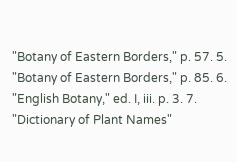"Botany of Eastern Borders," p. 57. 5. "Botany of Eastern Borders," p. 85. 6. "English Botany," ed. I, iii. p. 3. 7. "Dictionary of Plant Names"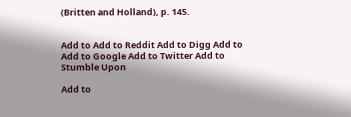(Britten and Holland), p. 145.


Add to Add to Reddit Add to Digg Add to Add to Google Add to Twitter Add to Stumble Upon

Add to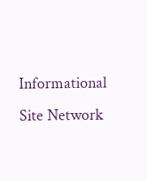Informational Site Network